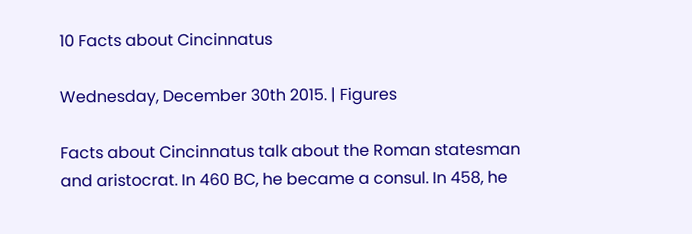10 Facts about Cincinnatus

Wednesday, December 30th 2015. | Figures

Facts about Cincinnatus talk about the Roman statesman and aristocrat. In 460 BC, he became a consul. In 458, he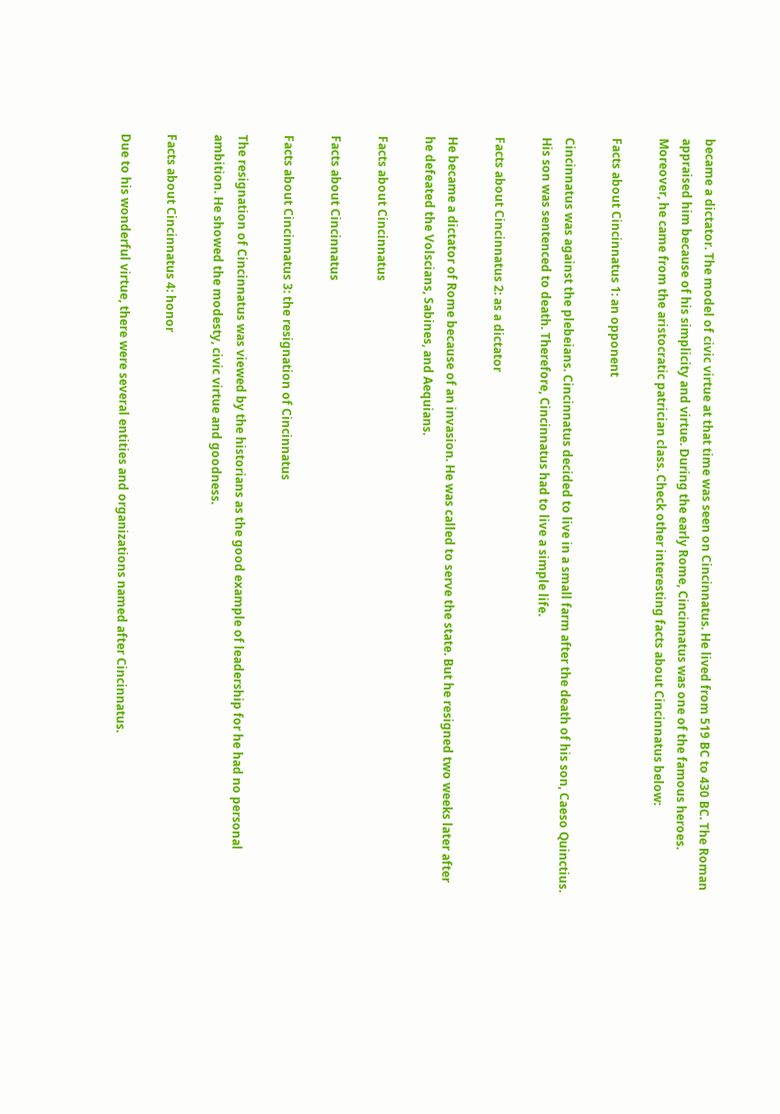became a dictator. The model of civic virtue at that time was seen on Cincinnatus. He lived from 519 BC to 430 BC. The Roman appraised him because of his simplicity and virtue. During the early Rome, Cincinnatus was one of the famous heroes. Moreover, he came from the aristocratic patrician class. Check other interesting facts about Cincinnatus below:

Facts about Cincinnatus 1: an opponent

Cincinnatus was against the plebeians. Cincinnatus decided to live in a small farm after the death of his son, Caeso Quinctius. His son was sentenced to death. Therefore, Cincinnatus had to live a simple life.

Facts about Cincinnatus 2: as a dictator

He became a dictator of Rome because of an invasion. He was called to serve the state. But he resigned two weeks later after he defeated the Volscians, Sabines, and Aequians.

Facts about Cincinnatus

Facts about Cincinnatus

Facts about Cincinnatus 3: the resignation of Cincinnatus

The resignation of Cincinnatus was viewed by the historians as the good example of leadership for he had no personal ambition. He showed the modesty, civic virtue and goodness.

Facts about Cincinnatus 4: honor

Due to his wonderful virtue, there were several entities and organizations named after Cincinnatus.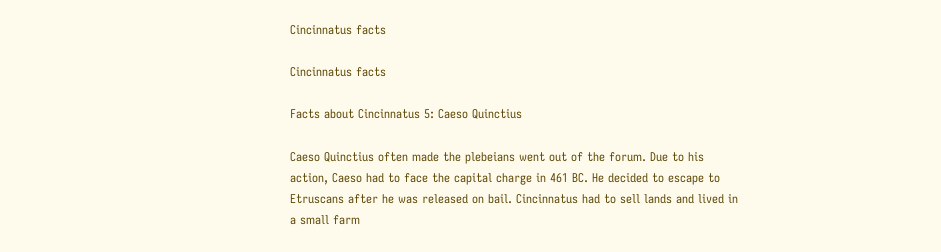Cincinnatus facts

Cincinnatus facts

Facts about Cincinnatus 5: Caeso Quinctius

Caeso Quinctius often made the plebeians went out of the forum. Due to his action, Caeso had to face the capital charge in 461 BC. He decided to escape to Etruscans after he was released on bail. Cincinnatus had to sell lands and lived in a small farm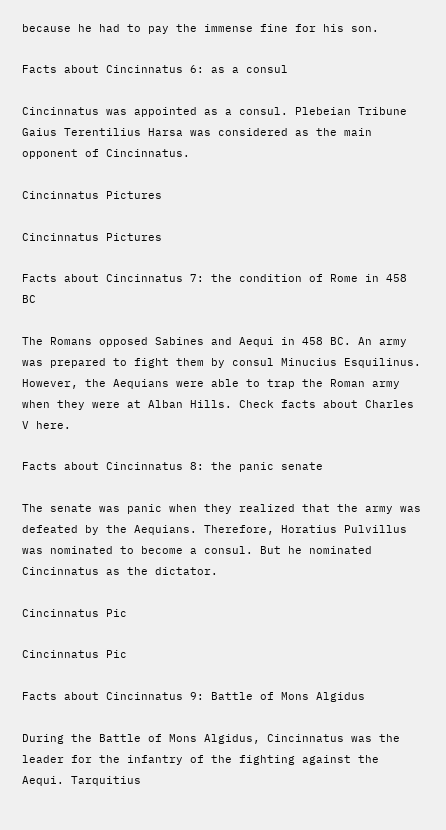because he had to pay the immense fine for his son.

Facts about Cincinnatus 6: as a consul

Cincinnatus was appointed as a consul. Plebeian Tribune Gaius Terentilius Harsa was considered as the main opponent of Cincinnatus.

Cincinnatus Pictures

Cincinnatus Pictures

Facts about Cincinnatus 7: the condition of Rome in 458 BC

The Romans opposed Sabines and Aequi in 458 BC. An army was prepared to fight them by consul Minucius Esquilinus. However, the Aequians were able to trap the Roman army when they were at Alban Hills. Check facts about Charles V here.

Facts about Cincinnatus 8: the panic senate

The senate was panic when they realized that the army was defeated by the Aequians. Therefore, Horatius Pulvillus was nominated to become a consul. But he nominated Cincinnatus as the dictator.

Cincinnatus Pic

Cincinnatus Pic

Facts about Cincinnatus 9: Battle of Mons Algidus

During the Battle of Mons Algidus, Cincinnatus was the leader for the infantry of the fighting against the Aequi. Tarquitius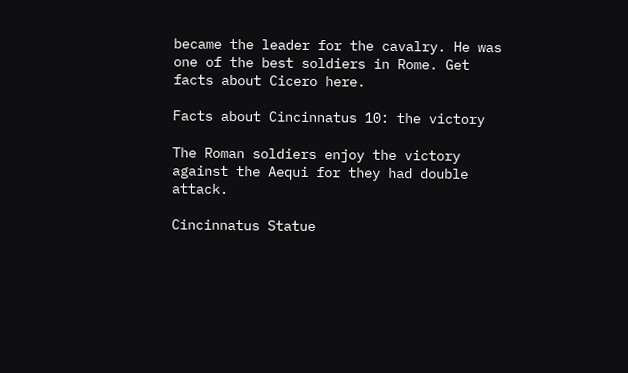became the leader for the cavalry. He was one of the best soldiers in Rome. Get facts about Cicero here.

Facts about Cincinnatus 10: the victory

The Roman soldiers enjoy the victory against the Aequi for they had double attack.

Cincinnatus Statue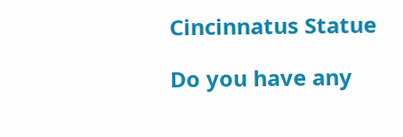Cincinnatus Statue

Do you have any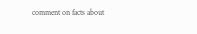comment on facts about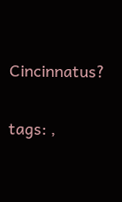Cincinnatus?

tags: ,